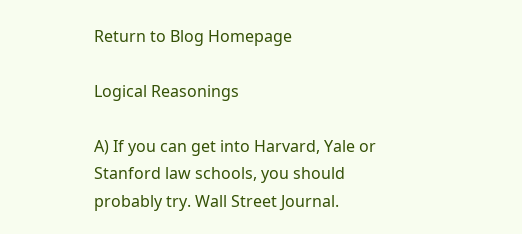Return to Blog Homepage

Logical Reasonings

A) If you can get into Harvard, Yale or Stanford law schools, you should probably try. Wall Street Journal.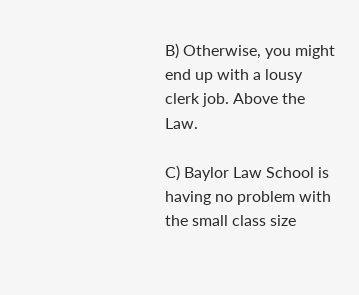B) Otherwise, you might end up with a lousy clerk job. Above the Law.

C) Baylor Law School is having no problem with the small class size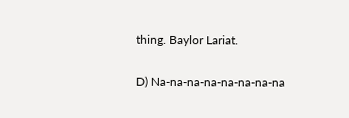thing. Baylor Lariat.

D) Na-na-na-na-na-na-na-na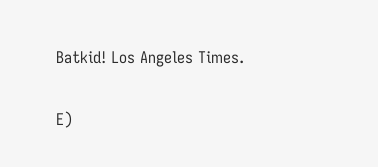Batkid! Los Angeles Times.

E)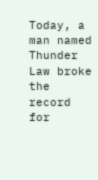Today, a man named Thunder Law broke the record for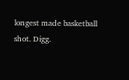longest made basketball shot. Digg.